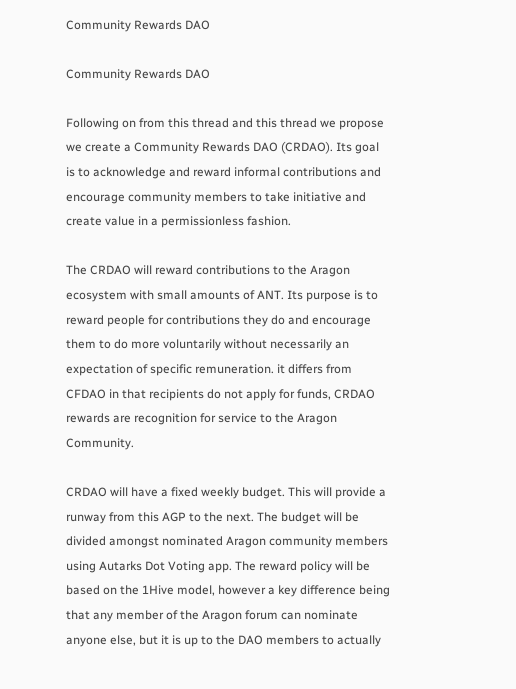Community Rewards DAO

Community Rewards DAO

Following on from this thread and this thread we propose we create a Community Rewards DAO (CRDAO). Its goal is to acknowledge and reward informal contributions and encourage community members to take initiative and create value in a permissionless fashion.

The CRDAO will reward contributions to the Aragon ecosystem with small amounts of ANT. Its purpose is to reward people for contributions they do and encourage them to do more voluntarily without necessarily an expectation of specific remuneration. it differs from CFDAO in that recipients do not apply for funds, CRDAO rewards are recognition for service to the Aragon Community.

CRDAO will have a fixed weekly budget. This will provide a runway from this AGP to the next. The budget will be divided amongst nominated Aragon community members using Autarks Dot Voting app. The reward policy will be based on the 1Hive model, however a key difference being that any member of the Aragon forum can nominate anyone else, but it is up to the DAO members to actually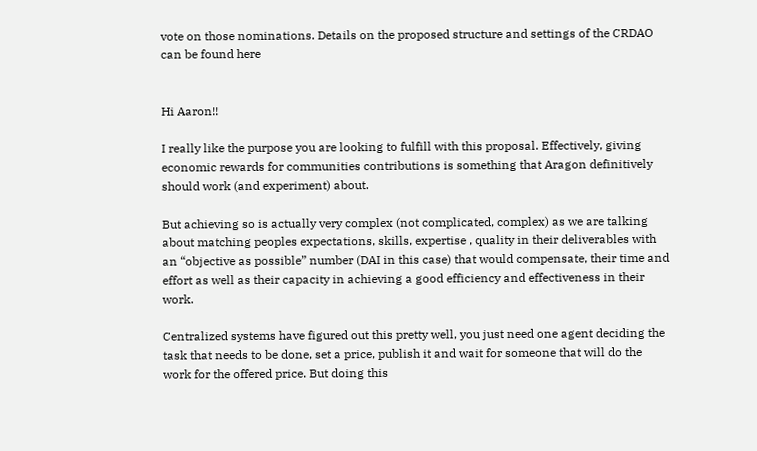vote on those nominations. Details on the proposed structure and settings of the CRDAO can be found here


Hi Aaron!!

I really like the purpose you are looking to fulfill with this proposal. Effectively, giving economic rewards for communities contributions is something that Aragon definitively should work (and experiment) about.

But achieving so is actually very complex (not complicated, complex) as we are talking about matching peoples expectations, skills, expertise , quality in their deliverables with an “objective as possible” number (DAI in this case) that would compensate, their time and effort as well as their capacity in achieving a good efficiency and effectiveness in their work.

Centralized systems have figured out this pretty well, you just need one agent deciding the task that needs to be done, set a price, publish it and wait for someone that will do the work for the offered price. But doing this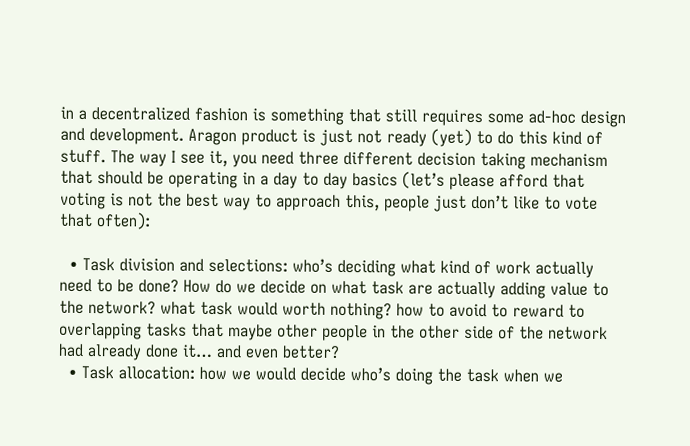in a decentralized fashion is something that still requires some ad-hoc design and development. Aragon product is just not ready (yet) to do this kind of stuff. The way I see it, you need three different decision taking mechanism that should be operating in a day to day basics (let’s please afford that voting is not the best way to approach this, people just don’t like to vote that often):

  • Task division and selections: who’s deciding what kind of work actually need to be done? How do we decide on what task are actually adding value to the network? what task would worth nothing? how to avoid to reward to overlapping tasks that maybe other people in the other side of the network had already done it… and even better?
  • Task allocation: how we would decide who’s doing the task when we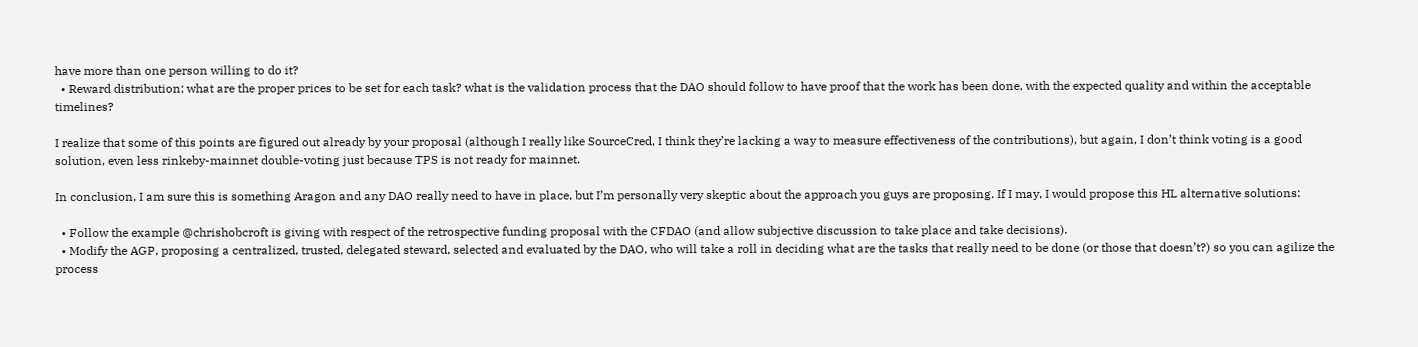have more than one person willing to do it?
  • Reward distribution: what are the proper prices to be set for each task? what is the validation process that the DAO should follow to have proof that the work has been done, with the expected quality and within the acceptable timelines?

I realize that some of this points are figured out already by your proposal (although I really like SourceCred, I think they’re lacking a way to measure effectiveness of the contributions), but again, I don’t think voting is a good solution, even less rinkeby-mainnet double-voting just because TPS is not ready for mainnet.

In conclusion, I am sure this is something Aragon and any DAO really need to have in place, but I’m personally very skeptic about the approach you guys are proposing. If I may, I would propose this HL alternative solutions:

  • Follow the example @chrishobcroft is giving with respect of the retrospective funding proposal with the CFDAO (and allow subjective discussion to take place and take decisions).
  • Modify the AGP, proposing a centralized, trusted, delegated steward, selected and evaluated by the DAO, who will take a roll in deciding what are the tasks that really need to be done (or those that doesn’t?) so you can agilize the process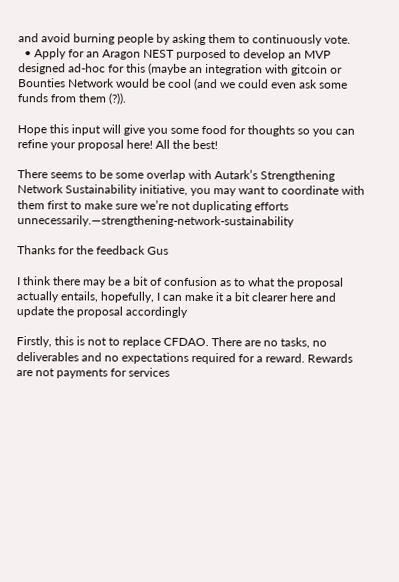and avoid burning people by asking them to continuously vote.
  • Apply for an Aragon NEST purposed to develop an MVP designed ad-hoc for this (maybe an integration with gitcoin or Bounties Network would be cool (and we could even ask some funds from them (?)).

Hope this input will give you some food for thoughts so you can refine your proposal here! All the best!

There seems to be some overlap with Autark’s Strengthening Network Sustainability initiative, you may want to coordinate with them first to make sure we’re not duplicating efforts unnecessarily.—strengthening-network-sustainability

Thanks for the feedback Gus

I think there may be a bit of confusion as to what the proposal actually entails, hopefully, I can make it a bit clearer here and update the proposal accordingly

Firstly, this is not to replace CFDAO. There are no tasks, no deliverables and no expectations required for a reward. Rewards are not payments for services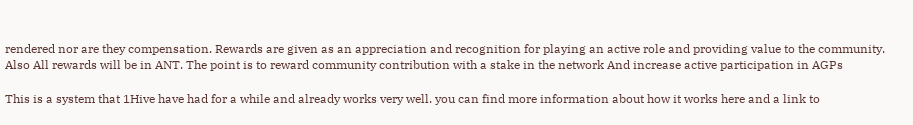rendered nor are they compensation. Rewards are given as an appreciation and recognition for playing an active role and providing value to the community. Also All rewards will be in ANT. The point is to reward community contribution with a stake in the network And increase active participation in AGPs

This is a system that 1Hive have had for a while and already works very well. you can find more information about how it works here and a link to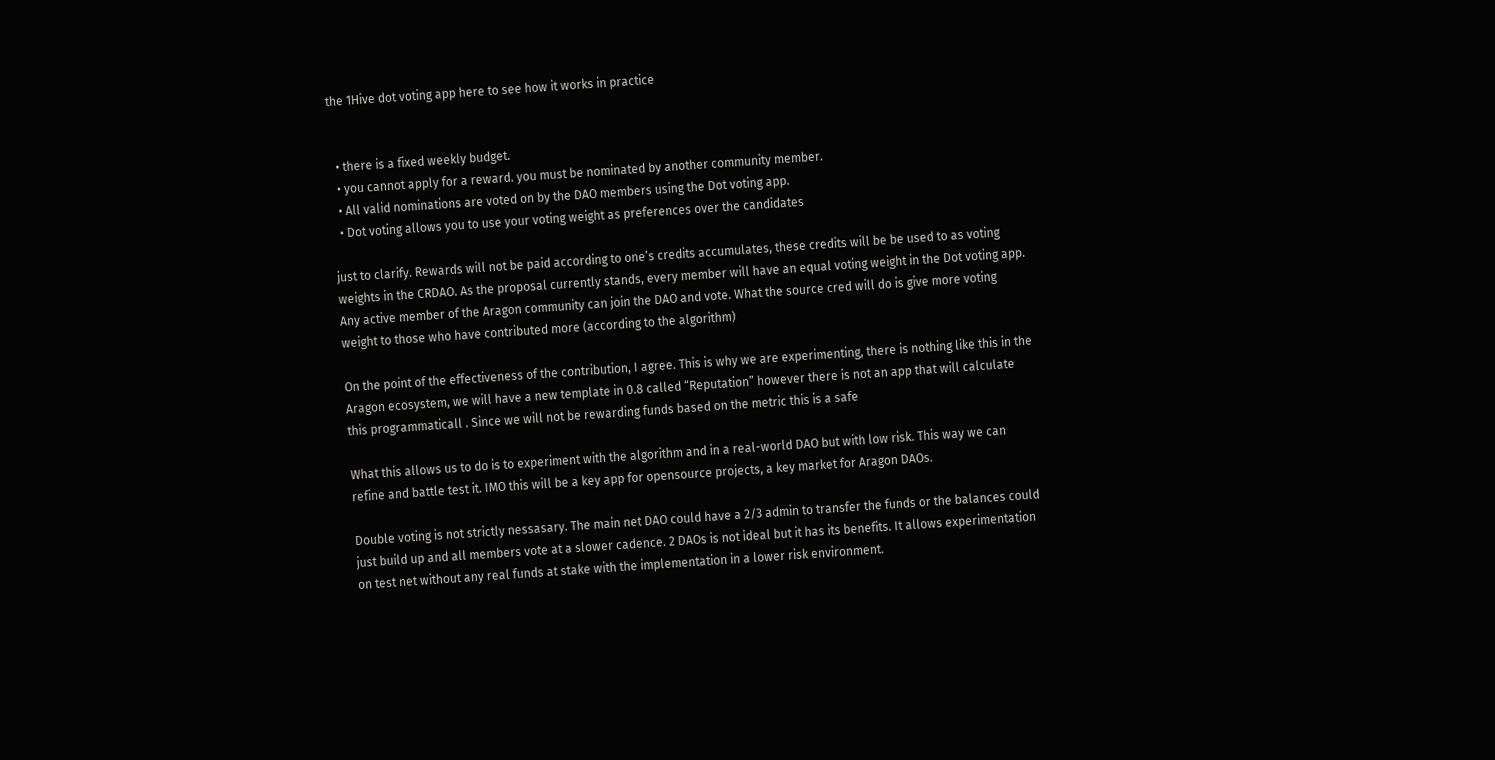the 1Hive dot voting app here to see how it works in practice


  • there is a fixed weekly budget.
  • you cannot apply for a reward. you must be nominated by another community member.
  • All valid nominations are voted on by the DAO members using the Dot voting app.
  • Dot voting allows you to use your voting weight as preferences over the candidates

just to clarify. Rewards will not be paid according to one’s credits accumulates, these credits will be be used to as voting weights in the CRDAO. As the proposal currently stands, every member will have an equal voting weight in the Dot voting app. Any active member of the Aragon community can join the DAO and vote. What the source cred will do is give more voting weight to those who have contributed more (according to the algorithm)

On the point of the effectiveness of the contribution, I agree. This is why we are experimenting, there is nothing like this in the Aragon ecosystem, we will have a new template in 0.8 called “Reputation” however there is not an app that will calculate this programmaticall . Since we will not be rewarding funds based on the metric this is a safe

What this allows us to do is to experiment with the algorithm and in a real-world DAO but with low risk. This way we can refine and battle test it. IMO this will be a key app for opensource projects, a key market for Aragon DAOs.

Double voting is not strictly nessasary. The main net DAO could have a 2/3 admin to transfer the funds or the balances could just build up and all members vote at a slower cadence. 2 DAOs is not ideal but it has its benefits. It allows experimentation on test net without any real funds at stake with the implementation in a lower risk environment.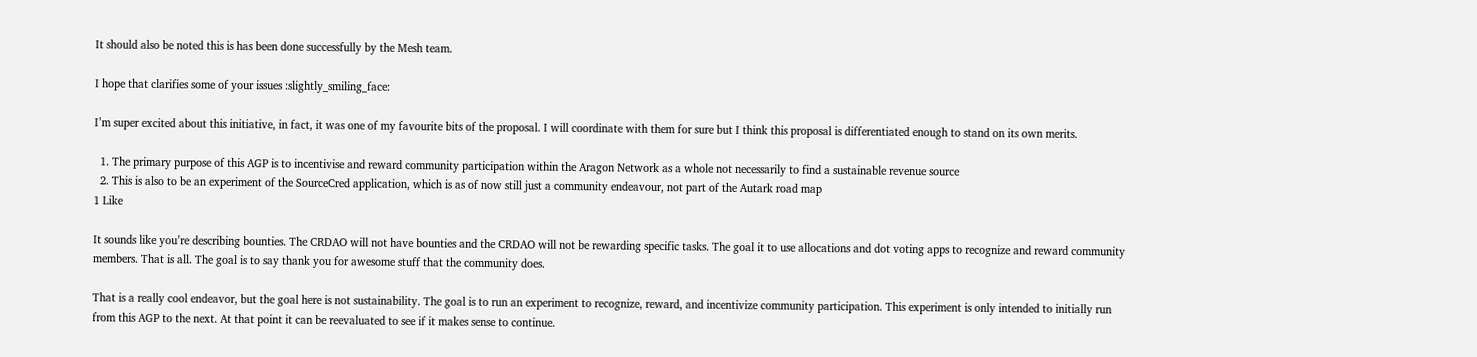It should also be noted this is has been done successfully by the Mesh team.

I hope that clarifies some of your issues :slightly_smiling_face:

I’m super excited about this initiative, in fact, it was one of my favourite bits of the proposal. I will coordinate with them for sure but I think this proposal is differentiated enough to stand on its own merits.

  1. The primary purpose of this AGP is to incentivise and reward community participation within the Aragon Network as a whole not necessarily to find a sustainable revenue source
  2. This is also to be an experiment of the SourceCred application, which is as of now still just a community endeavour, not part of the Autark road map
1 Like

It sounds like you’re describing bounties. The CRDAO will not have bounties and the CRDAO will not be rewarding specific tasks. The goal it to use allocations and dot voting apps to recognize and reward community members. That is all. The goal is to say thank you for awesome stuff that the community does.

That is a really cool endeavor, but the goal here is not sustainability. The goal is to run an experiment to recognize, reward, and incentivize community participation. This experiment is only intended to initially run from this AGP to the next. At that point it can be reevaluated to see if it makes sense to continue.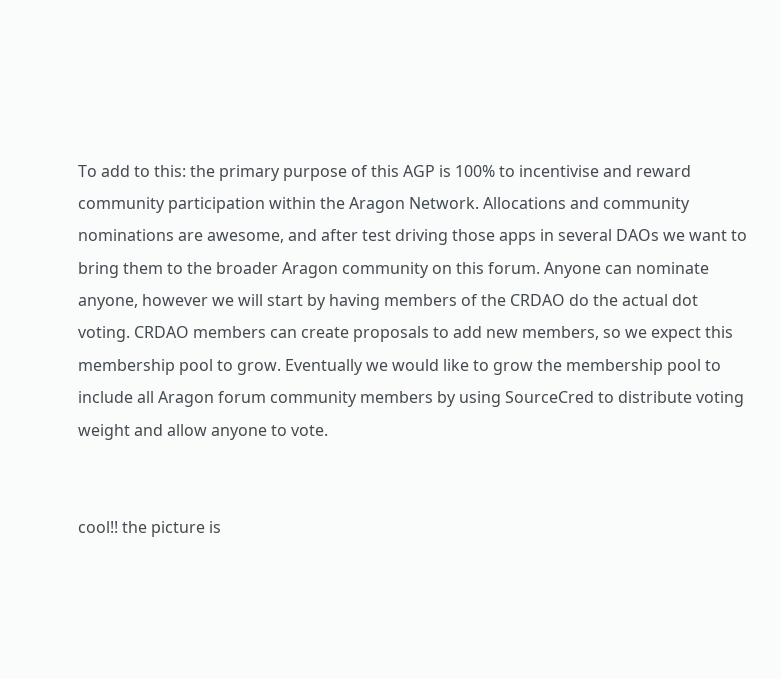To add to this: the primary purpose of this AGP is 100% to incentivise and reward community participation within the Aragon Network. Allocations and community nominations are awesome, and after test driving those apps in several DAOs we want to bring them to the broader Aragon community on this forum. Anyone can nominate anyone, however we will start by having members of the CRDAO do the actual dot voting. CRDAO members can create proposals to add new members, so we expect this membership pool to grow. Eventually we would like to grow the membership pool to include all Aragon forum community members by using SourceCred to distribute voting weight and allow anyone to vote.


cool!! the picture is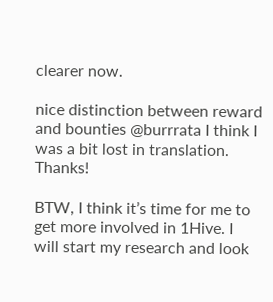clearer now.

nice distinction between reward and bounties @burrrata I think I was a bit lost in translation. Thanks!

BTW, I think it’s time for me to get more involved in 1Hive. I will start my research and look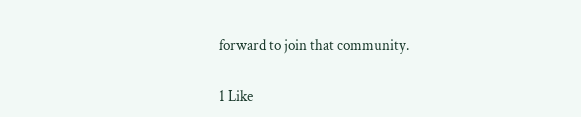forward to join that community.

1 Like